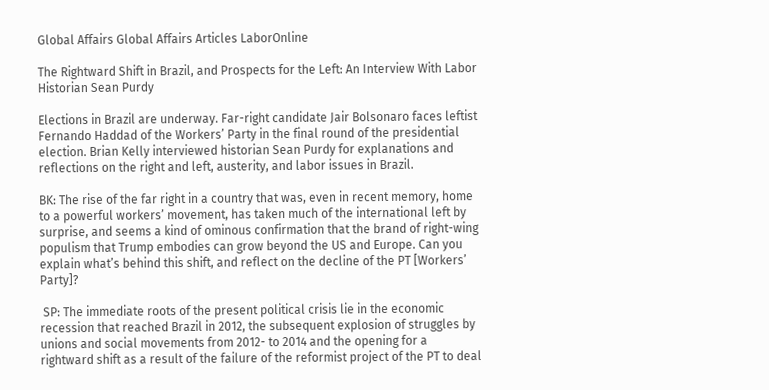Global Affairs Global Affairs Articles LaborOnline

The Rightward Shift in Brazil, and Prospects for the Left: An Interview With Labor Historian Sean Purdy

Elections in Brazil are underway. Far-right candidate Jair Bolsonaro faces leftist Fernando Haddad of the Workers’ Party in the final round of the presidential election. Brian Kelly interviewed historian Sean Purdy for explanations and reflections on the right and left, austerity, and labor issues in Brazil.

BK: The rise of the far right in a country that was, even in recent memory, home to a powerful workers’ movement, has taken much of the international left by surprise, and seems a kind of ominous confirmation that the brand of right-wing populism that Trump embodies can grow beyond the US and Europe. Can you explain what’s behind this shift, and reflect on the decline of the PT [Workers’ Party]?

 SP: The immediate roots of the present political crisis lie in the economic recession that reached Brazil in 2012, the subsequent explosion of struggles by unions and social movements from 2012- to 2014 and the opening for a rightward shift as a result of the failure of the reformist project of the PT to deal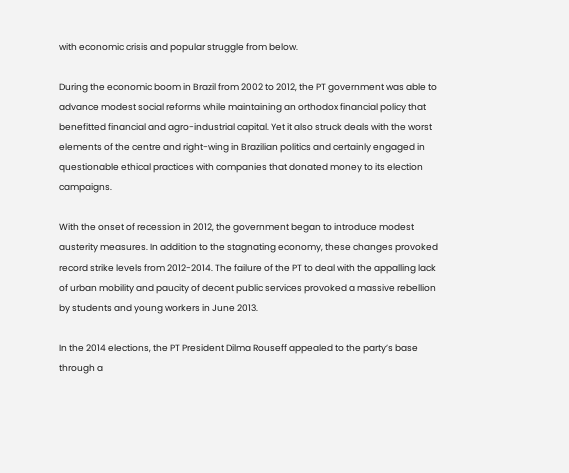with economic crisis and popular struggle from below.

During the economic boom in Brazil from 2002 to 2012, the PT government was able to advance modest social reforms while maintaining an orthodox financial policy that benefitted financial and agro-industrial capital. Yet it also struck deals with the worst elements of the centre and right-wing in Brazilian politics and certainly engaged in questionable ethical practices with companies that donated money to its election campaigns.

With the onset of recession in 2012, the government began to introduce modest austerity measures. In addition to the stagnating economy, these changes provoked record strike levels from 2012-2014. The failure of the PT to deal with the appalling lack of urban mobility and paucity of decent public services provoked a massive rebellion by students and young workers in June 2013.

In the 2014 elections, the PT President Dilma Rouseff appealed to the party’s base through a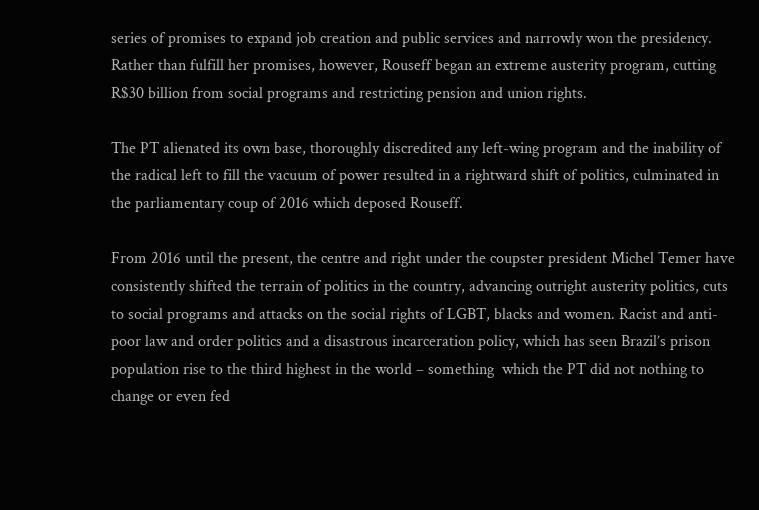series of promises to expand job creation and public services and narrowly won the presidency. Rather than fulfill her promises, however, Rouseff began an extreme austerity program, cutting R$30 billion from social programs and restricting pension and union rights.

The PT alienated its own base, thoroughly discredited any left-wing program and the inability of the radical left to fill the vacuum of power resulted in a rightward shift of politics, culminated in the parliamentary coup of 2016 which deposed Rouseff.

From 2016 until the present, the centre and right under the coupster president Michel Temer have consistently shifted the terrain of politics in the country, advancing outright austerity politics, cuts to social programs and attacks on the social rights of LGBT, blacks and women. Racist and anti-poor law and order politics and a disastrous incarceration policy, which has seen Brazil’s prison population rise to the third highest in the world – something  which the PT did not nothing to change or even fed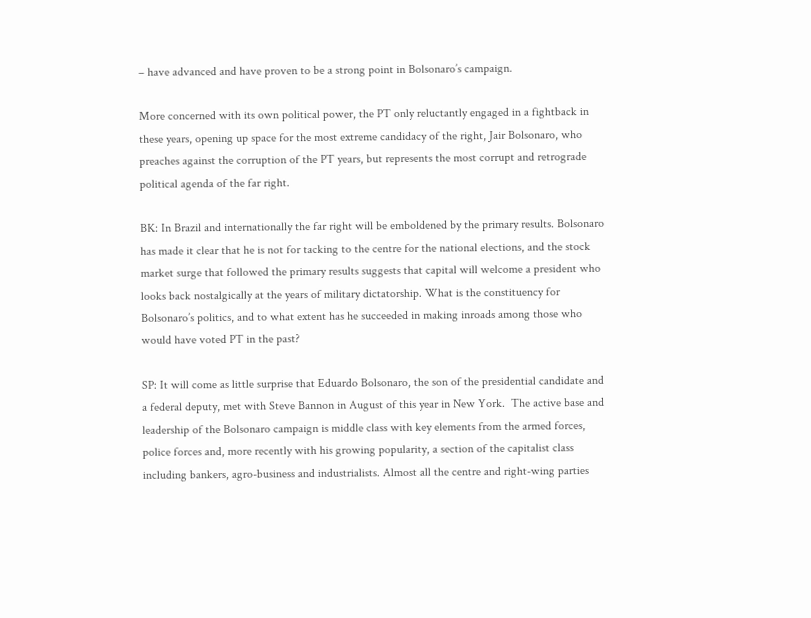– have advanced and have proven to be a strong point in Bolsonaro’s campaign.

More concerned with its own political power, the PT only reluctantly engaged in a fightback in these years, opening up space for the most extreme candidacy of the right, Jair Bolsonaro, who preaches against the corruption of the PT years, but represents the most corrupt and retrograde political agenda of the far right.

BK: In Brazil and internationally the far right will be emboldened by the primary results. Bolsonaro has made it clear that he is not for tacking to the centre for the national elections, and the stock market surge that followed the primary results suggests that capital will welcome a president who looks back nostalgically at the years of military dictatorship. What is the constituency for Bolsonaro’s politics, and to what extent has he succeeded in making inroads among those who would have voted PT in the past?

SP: It will come as little surprise that Eduardo Bolsonaro, the son of the presidential candidate and a federal deputy, met with Steve Bannon in August of this year in New York.  The active base and leadership of the Bolsonaro campaign is middle class with key elements from the armed forces, police forces and, more recently with his growing popularity, a section of the capitalist class including bankers, agro-business and industrialists. Almost all the centre and right-wing parties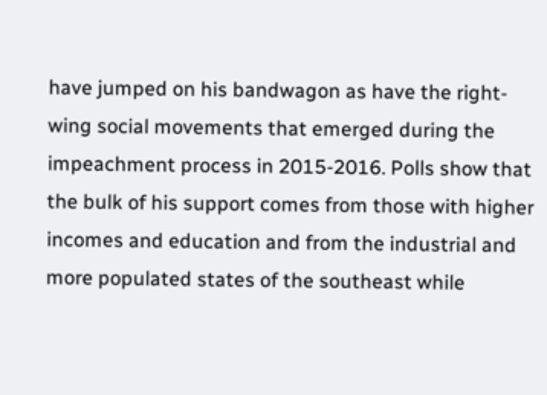have jumped on his bandwagon as have the right-wing social movements that emerged during the impeachment process in 2015-2016. Polls show that the bulk of his support comes from those with higher incomes and education and from the industrial and more populated states of the southeast while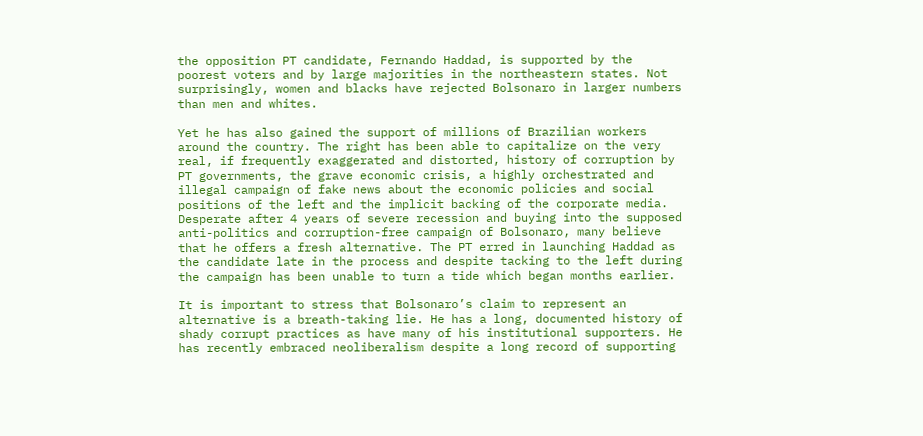the opposition PT candidate, Fernando Haddad, is supported by the poorest voters and by large majorities in the northeastern states. Not surprisingly, women and blacks have rejected Bolsonaro in larger numbers than men and whites.

Yet he has also gained the support of millions of Brazilian workers around the country. The right has been able to capitalize on the very real, if frequently exaggerated and distorted, history of corruption by PT governments, the grave economic crisis, a highly orchestrated and illegal campaign of fake news about the economic policies and social positions of the left and the implicit backing of the corporate media. Desperate after 4 years of severe recession and buying into the supposed anti-politics and corruption-free campaign of Bolsonaro, many believe that he offers a fresh alternative. The PT erred in launching Haddad as the candidate late in the process and despite tacking to the left during the campaign has been unable to turn a tide which began months earlier.

It is important to stress that Bolsonaro’s claim to represent an alternative is a breath-taking lie. He has a long, documented history of shady corrupt practices as have many of his institutional supporters. He has recently embraced neoliberalism despite a long record of supporting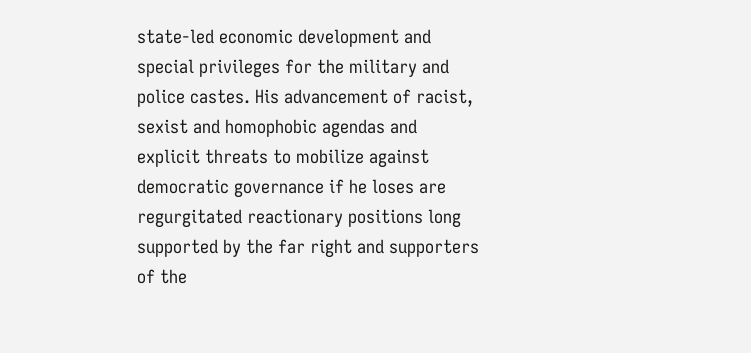state-led economic development and special privileges for the military and police castes. His advancement of racist, sexist and homophobic agendas and explicit threats to mobilize against democratic governance if he loses are regurgitated reactionary positions long supported by the far right and supporters of the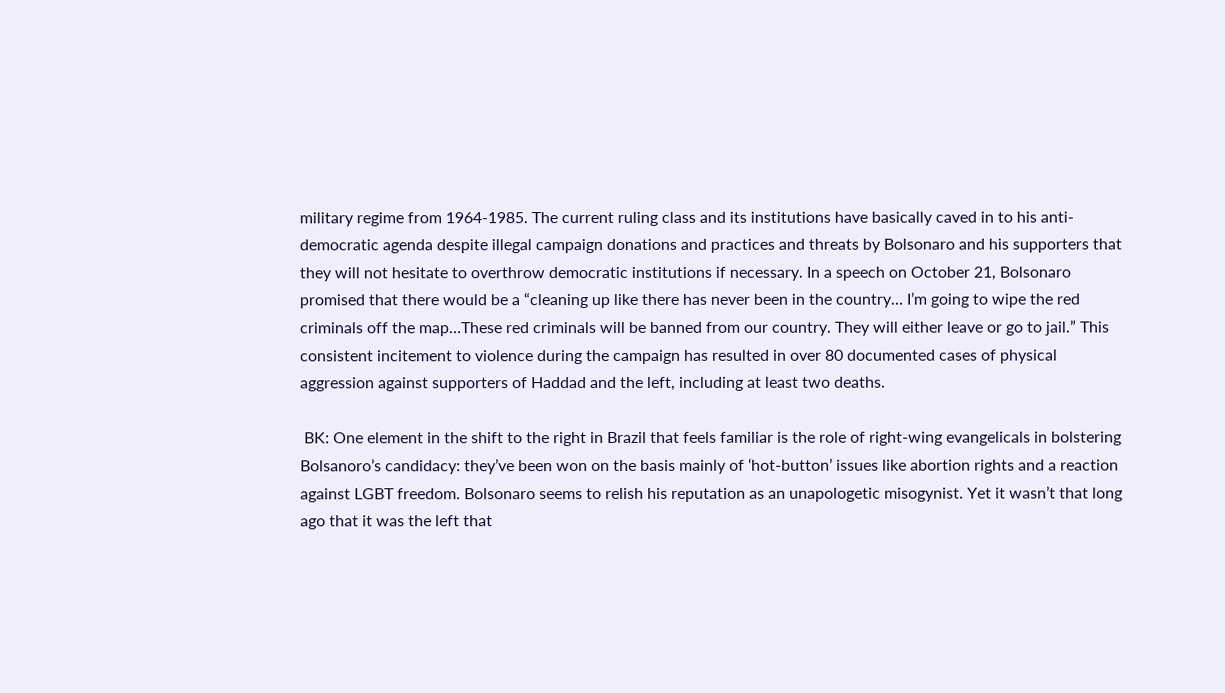military regime from 1964-1985. The current ruling class and its institutions have basically caved in to his anti-democratic agenda despite illegal campaign donations and practices and threats by Bolsonaro and his supporters that they will not hesitate to overthrow democratic institutions if necessary. In a speech on October 21, Bolsonaro promised that there would be a “cleaning up like there has never been in the country… I’m going to wipe the red criminals off the map…These red criminals will be banned from our country. They will either leave or go to jail.” This consistent incitement to violence during the campaign has resulted in over 80 documented cases of physical aggression against supporters of Haddad and the left, including at least two deaths.

 BK: One element in the shift to the right in Brazil that feels familiar is the role of right-wing evangelicals in bolstering Bolsanoro’s candidacy: they’ve been won on the basis mainly of ‘hot-button’ issues like abortion rights and a reaction against LGBT freedom. Bolsonaro seems to relish his reputation as an unapologetic misogynist. Yet it wasn’t that long ago that it was the left that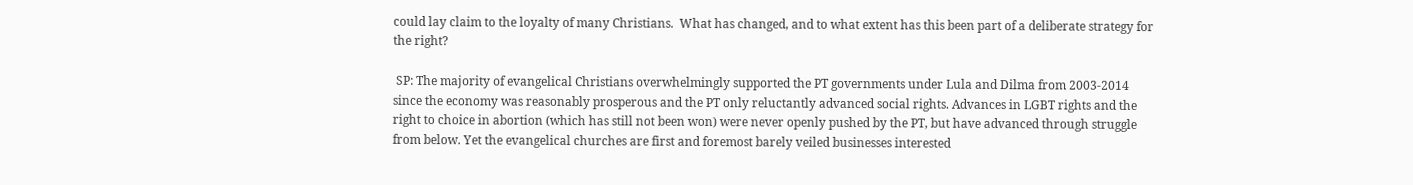could lay claim to the loyalty of many Christians.  What has changed, and to what extent has this been part of a deliberate strategy for the right?

 SP: The majority of evangelical Christians overwhelmingly supported the PT governments under Lula and Dilma from 2003-2014 since the economy was reasonably prosperous and the PT only reluctantly advanced social rights. Advances in LGBT rights and the right to choice in abortion (which has still not been won) were never openly pushed by the PT, but have advanced through struggle from below. Yet the evangelical churches are first and foremost barely veiled businesses interested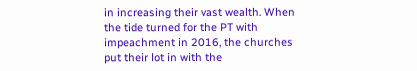in increasing their vast wealth. When the tide turned for the PT with impeachment in 2016, the churches put their lot in with the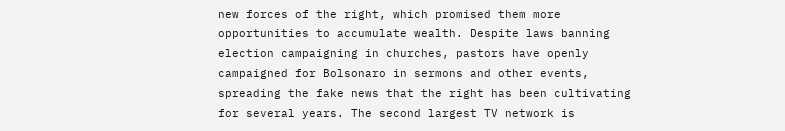new forces of the right, which promised them more opportunities to accumulate wealth. Despite laws banning election campaigning in churches, pastors have openly campaigned for Bolsonaro in sermons and other events, spreading the fake news that the right has been cultivating for several years. The second largest TV network is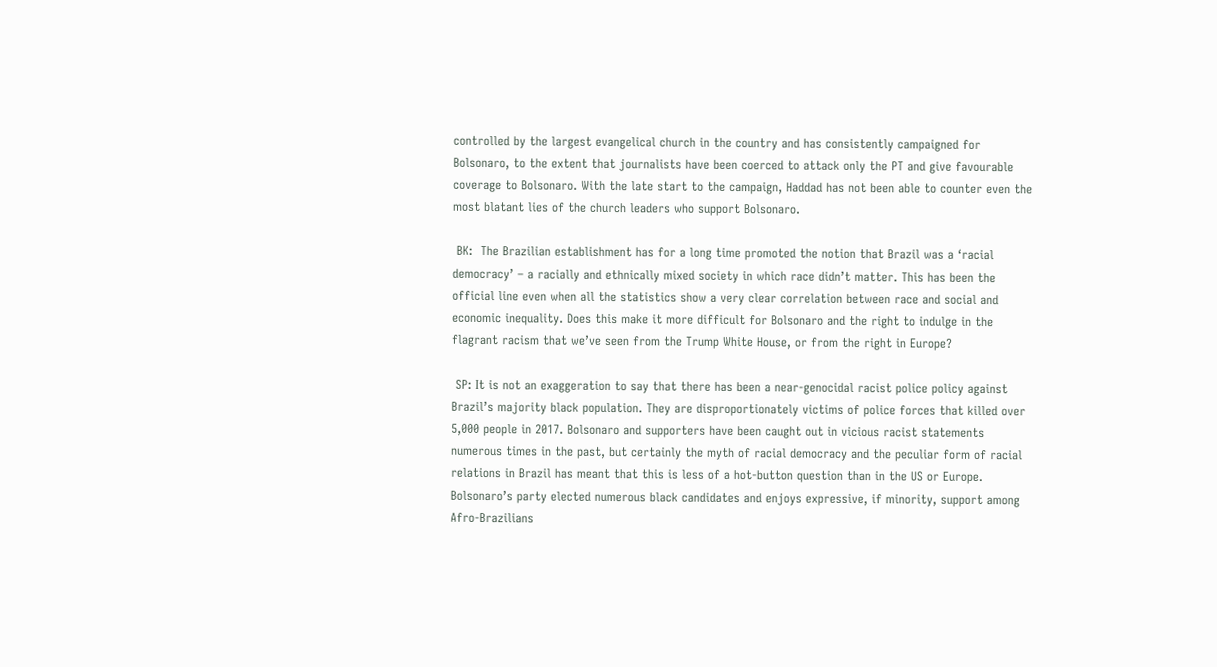controlled by the largest evangelical church in the country and has consistently campaigned for Bolsonaro, to the extent that journalists have been coerced to attack only the PT and give favourable coverage to Bolsonaro. With the late start to the campaign, Haddad has not been able to counter even the most blatant lies of the church leaders who support Bolsonaro.

 BK:  The Brazilian establishment has for a long time promoted the notion that Brazil was a ‘racial democracy’ – a racially and ethnically mixed society in which race didn’t matter. This has been the official line even when all the statistics show a very clear correlation between race and social and economic inequality. Does this make it more difficult for Bolsonaro and the right to indulge in the flagrant racism that we’ve seen from the Trump White House, or from the right in Europe?

 SP: It is not an exaggeration to say that there has been a near-genocidal racist police policy against Brazil’s majority black population. They are disproportionately victims of police forces that killed over 5,000 people in 2017. Bolsonaro and supporters have been caught out in vicious racist statements numerous times in the past, but certainly the myth of racial democracy and the peculiar form of racial relations in Brazil has meant that this is less of a hot-button question than in the US or Europe. Bolsonaro’s party elected numerous black candidates and enjoys expressive, if minority, support among Afro-Brazilians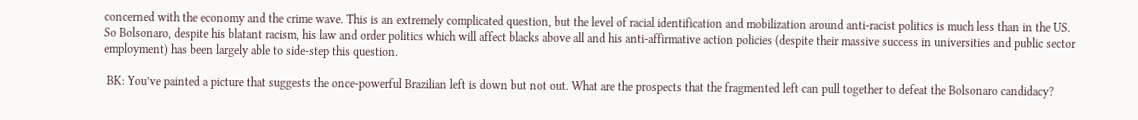concerned with the economy and the crime wave. This is an extremely complicated question, but the level of racial identification and mobilization around anti-racist politics is much less than in the US. So Bolsonaro, despite his blatant racism, his law and order politics which will affect blacks above all and his anti-affirmative action policies (despite their massive success in universities and public sector employment) has been largely able to side-step this question.

 BK: You’ve painted a picture that suggests the once-powerful Brazilian left is down but not out. What are the prospects that the fragmented left can pull together to defeat the Bolsonaro candidacy?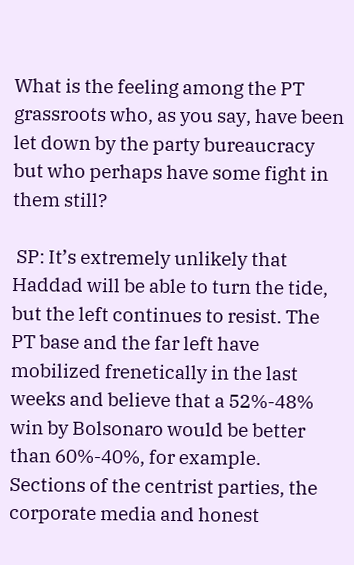What is the feeling among the PT grassroots who, as you say, have been let down by the party bureaucracy but who perhaps have some fight in them still?

 SP: It’s extremely unlikely that Haddad will be able to turn the tide, but the left continues to resist. The PT base and the far left have mobilized frenetically in the last weeks and believe that a 52%-48% win by Bolsonaro would be better than 60%-40%, for example. Sections of the centrist parties, the corporate media and honest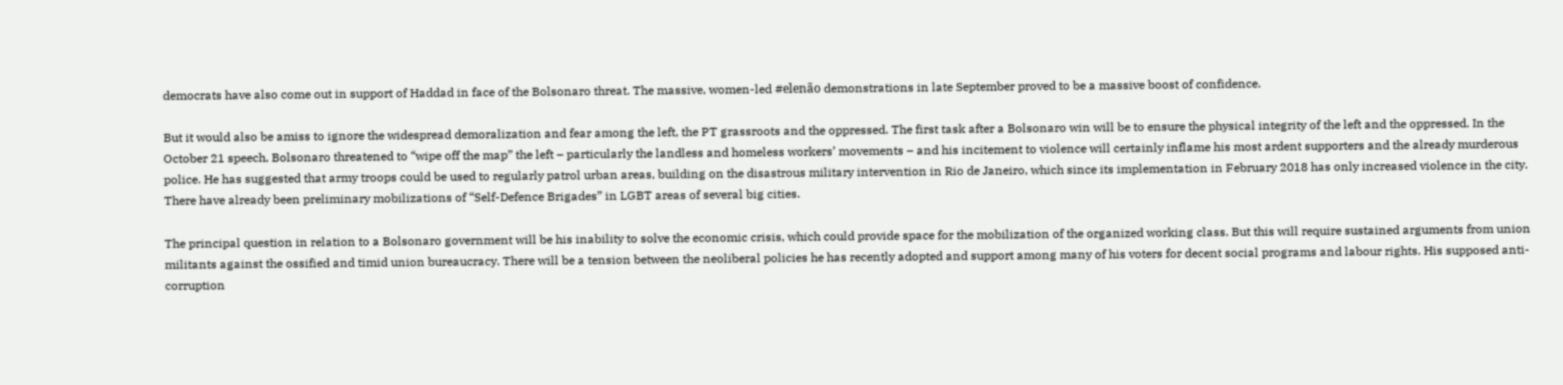democrats have also come out in support of Haddad in face of the Bolsonaro threat. The massive, women-led #elenão demonstrations in late September proved to be a massive boost of confidence.

But it would also be amiss to ignore the widespread demoralization and fear among the left, the PT grassroots and the oppressed. The first task after a Bolsonaro win will be to ensure the physical integrity of the left and the oppressed. In the October 21 speech, Bolsonaro threatened to “wipe off the map” the left – particularly the landless and homeless workers’ movements – and his incitement to violence will certainly inflame his most ardent supporters and the already murderous police. He has suggested that army troops could be used to regularly patrol urban areas, building on the disastrous military intervention in Rio de Janeiro, which since its implementation in February 2018 has only increased violence in the city. There have already been preliminary mobilizations of “Self-Defence Brigades” in LGBT areas of several big cities.

The principal question in relation to a Bolsonaro government will be his inability to solve the economic crisis, which could provide space for the mobilization of the organized working class. But this will require sustained arguments from union militants against the ossified and timid union bureaucracy. There will be a tension between the neoliberal policies he has recently adopted and support among many of his voters for decent social programs and labour rights. His supposed anti-corruption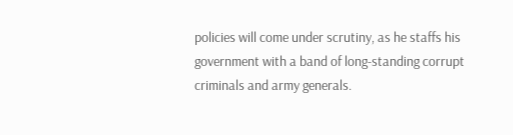policies will come under scrutiny, as he staffs his government with a band of long-standing corrupt criminals and army generals.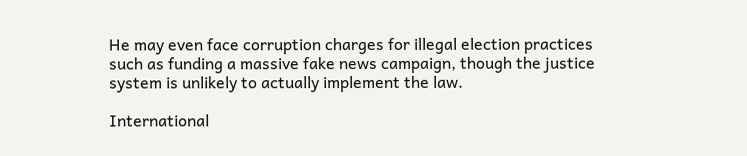He may even face corruption charges for illegal election practices such as funding a massive fake news campaign, though the justice system is unlikely to actually implement the law.

International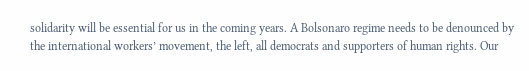solidarity will be essential for us in the coming years. A Bolsonaro regime needs to be denounced by the international workers’ movement, the left, all democrats and supporters of human rights. Our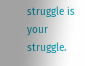struggle is your struggle.